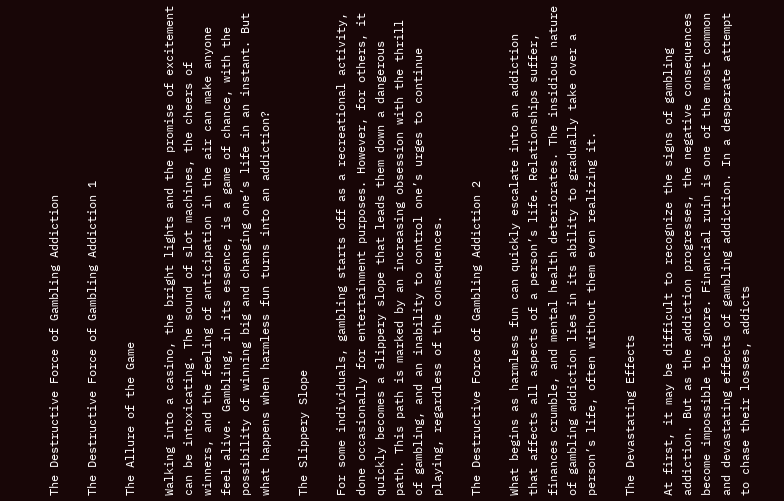The Destructive Force of Gambling Addiction

The Destructive Force of Gambling Addiction 1

The Allure of the Game

Walking into a casino, the bright lights and the promise of excitement can be intoxicating. The sound of slot machines, the cheers of winners, and the feeling of anticipation in the air can make anyone feel alive. Gambling, in its essence, is a game of chance, with the possibility of winning big and changing one’s life in an instant. But what happens when harmless fun turns into an addiction?

The Slippery Slope

For some individuals, gambling starts off as a recreational activity, done occasionally for entertainment purposes. However, for others, it quickly becomes a slippery slope that leads them down a dangerous path. This path is marked by an increasing obsession with the thrill of gambling, and an inability to control one’s urges to continue playing, regardless of the consequences.

The Destructive Force of Gambling Addiction 2

What begins as harmless fun can quickly escalate into an addiction that affects all aspects of a person’s life. Relationships suffer, finances crumble, and mental health deteriorates. The insidious nature of gambling addiction lies in its ability to gradually take over a person’s life, often without them even realizing it.

The Devastating Effects

At first, it may be difficult to recognize the signs of gambling addiction. But as the addiction progresses, the negative consequences become impossible to ignore. Financial ruin is one of the most common and devastating effects of gambling addiction. In a desperate attempt to chase their losses, addicts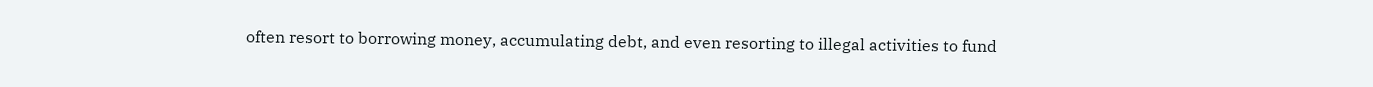often resort to borrowing money, accumulating debt, and even resorting to illegal activities to fund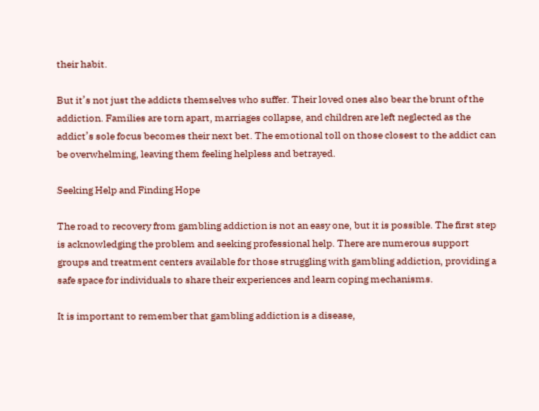their habit.

But it’s not just the addicts themselves who suffer. Their loved ones also bear the brunt of the addiction. Families are torn apart, marriages collapse, and children are left neglected as the addict’s sole focus becomes their next bet. The emotional toll on those closest to the addict can be overwhelming, leaving them feeling helpless and betrayed.

Seeking Help and Finding Hope

The road to recovery from gambling addiction is not an easy one, but it is possible. The first step is acknowledging the problem and seeking professional help. There are numerous support groups and treatment centers available for those struggling with gambling addiction, providing a safe space for individuals to share their experiences and learn coping mechanisms.

It is important to remember that gambling addiction is a disease,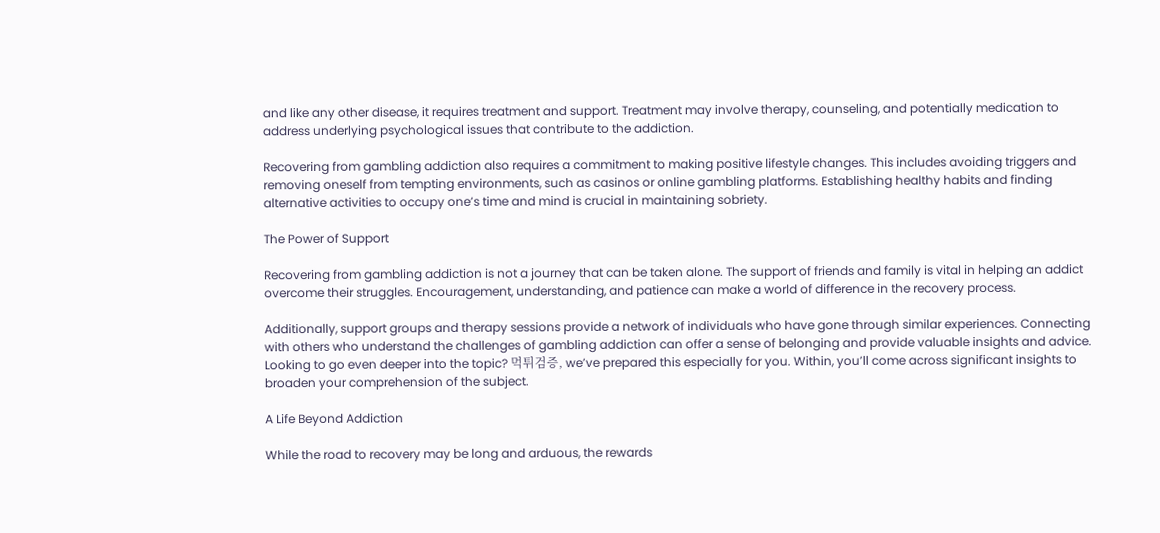and like any other disease, it requires treatment and support. Treatment may involve therapy, counseling, and potentially medication to address underlying psychological issues that contribute to the addiction.

Recovering from gambling addiction also requires a commitment to making positive lifestyle changes. This includes avoiding triggers and removing oneself from tempting environments, such as casinos or online gambling platforms. Establishing healthy habits and finding alternative activities to occupy one’s time and mind is crucial in maintaining sobriety.

The Power of Support

Recovering from gambling addiction is not a journey that can be taken alone. The support of friends and family is vital in helping an addict overcome their struggles. Encouragement, understanding, and patience can make a world of difference in the recovery process.

Additionally, support groups and therapy sessions provide a network of individuals who have gone through similar experiences. Connecting with others who understand the challenges of gambling addiction can offer a sense of belonging and provide valuable insights and advice. Looking to go even deeper into the topic? 먹튀검증, we’ve prepared this especially for you. Within, you’ll come across significant insights to broaden your comprehension of the subject.

A Life Beyond Addiction

While the road to recovery may be long and arduous, the rewards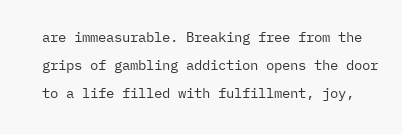are immeasurable. Breaking free from the grips of gambling addiction opens the door to a life filled with fulfillment, joy,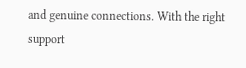and genuine connections. With the right support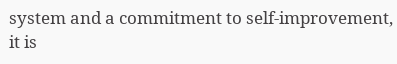system and a commitment to self-improvement, it is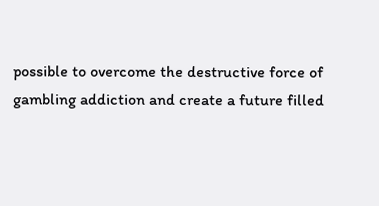possible to overcome the destructive force of gambling addiction and create a future filled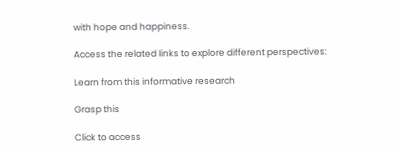with hope and happiness.

Access the related links to explore different perspectives:

Learn from this informative research

Grasp this

Click to access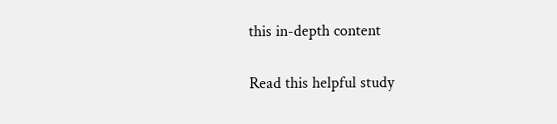this in-depth content

Read this helpful study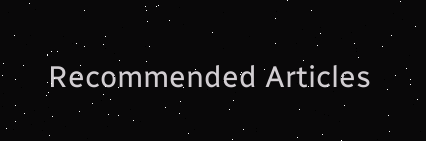Recommended Articles